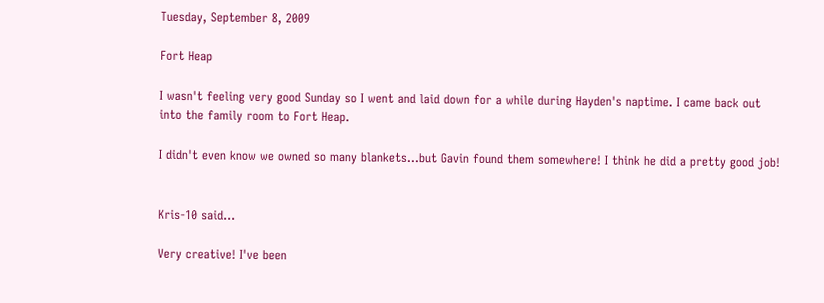Tuesday, September 8, 2009

Fort Heap

I wasn't feeling very good Sunday so I went and laid down for a while during Hayden's naptime. I came back out into the family room to Fort Heap.

I didn't even know we owned so many blankets...but Gavin found them somewhere! I think he did a pretty good job!


Kris-10 said...

Very creative! I've been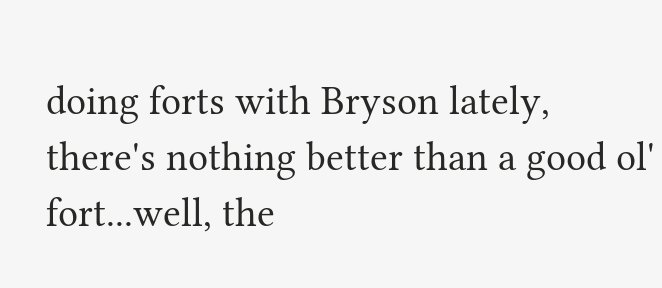doing forts with Bryson lately, there's nothing better than a good ol' fort...well, the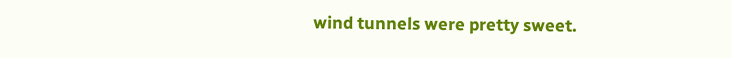wind tunnels were pretty sweet.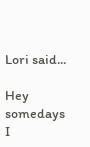Lori said...

Hey somedays I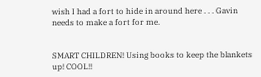wish I had a fort to hide in around here . . . Gavin needs to make a fort for me.


SMART CHILDREN! Using books to keep the blankets up! COOL!!